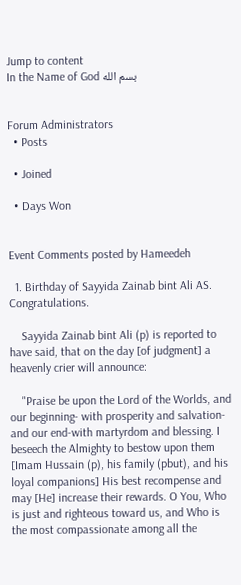Jump to content
In the Name of God بسم الله


Forum Administrators
  • Posts

  • Joined

  • Days Won


Event Comments posted by Hameedeh

  1. Birthday of Sayyida Zainab bint Ali AS.  Congratulations.

    Sayyida Zainab bint Ali (p) is reported to have said, that on the day [of judgment] a heavenly crier will announce:

    "Praise be upon the Lord of the Worlds, and our beginning- with prosperity and salvation-and our end-with martyrdom and blessing. I beseech the Almighty to bestow upon them [Imam Hussain (p), his family (pbut), and his loyal companions] His best recompense and may [He] increase their rewards. O You, Who is just and righteous toward us, and Who is the most compassionate among all the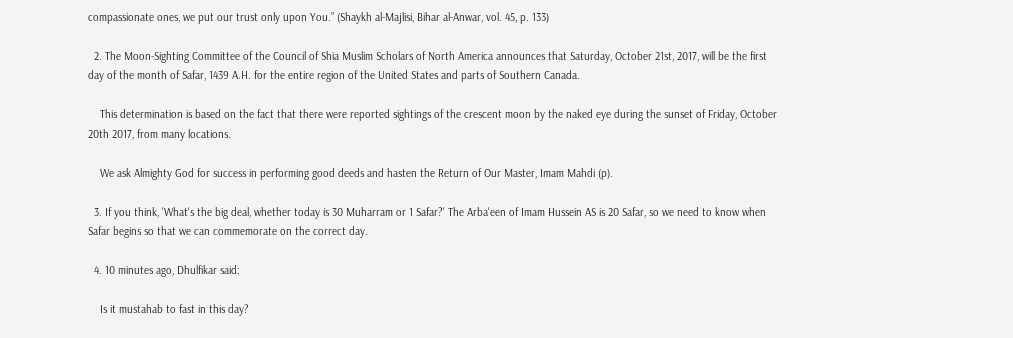compassionate ones, we put our trust only upon You.” (Shaykh al-Majlisi, Bihar al-Anwar, vol. 45, p. 133)

  2. The Moon-Sighting Committee of the Council of Shia Muslim Scholars of North America announces that Saturday, October 21st, 2017, will be the first day of the month of Safar, 1439 A.H. for the entire region of the United States and parts of Southern Canada.

    This determination is based on the fact that there were reported sightings of the crescent moon by the naked eye during the sunset of Friday, October 20th 2017, from many locations.

    We ask Almighty God for success in performing good deeds and hasten the Return of Our Master, Imam Mahdi (p).

  3. If you think, 'What's the big deal, whether today is 30 Muharram or 1 Safar?' The Arba'een of Imam Hussein AS is 20 Safar, so we need to know when Safar begins so that we can commemorate on the correct day.

  4. 10 minutes ago, Dhulfikar said:

    Is it mustahab to fast in this day?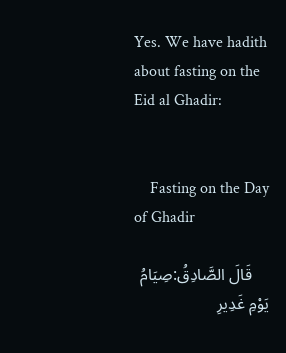Yes. We have hadith about fasting on the Eid al Ghadir:


    Fasting on the Day of Ghadir

    قَالَ الصَّادِقُ:صِيَامُ يَوْمِ غَدِيرِ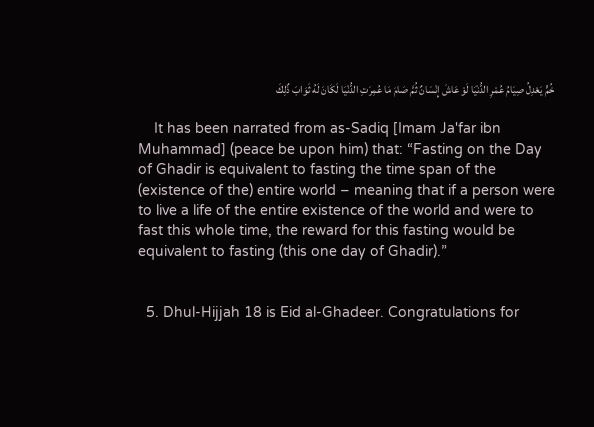خُمٍّ يَعْدِلُ صِيَامُ عُمْرِ الدُّنْيَا لَوْ عَاشَ إِنْسَانٌ ثُمَّ صَامَ مَا عُمِرَتِ الدُّنْيَا لَكَانَ لَهُ ثَوَابَ ذٌلِكَ

    It has been narrated from as-Sadiq [Imam Ja'far ibn Muhammad] (peace be upon him) that: “Fasting on the Day of Ghadir is equivalent to fasting the time span of the (existence of the) entire world – meaning that if a person were to live a life of the entire existence of the world and were to fast this whole time, the reward for this fasting would be equivalent to fasting (this one day of Ghadir).”


  5. Dhul-Hijjah 18 is Eid al-Ghadeer. Congratulations for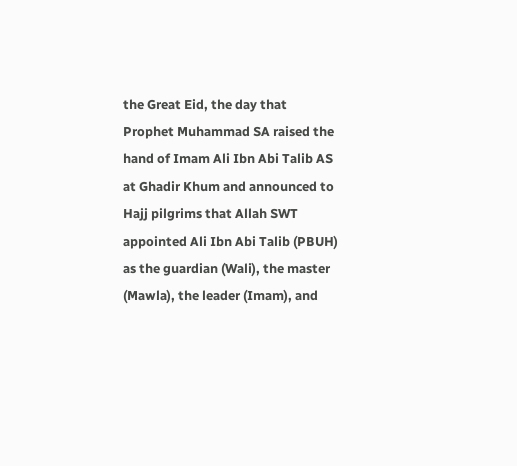the Great Eid, the day that Prophet Muhammad SA raised the hand of Imam Ali Ibn Abi Talib AS at Ghadir Khum and announced to Hajj pilgrims that Allah SWT appointed Ali Ibn Abi Talib (PBUH) as the guardian (Wali), the master (Mawla), the leader (Imam), and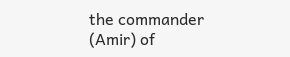the commander (Amir) of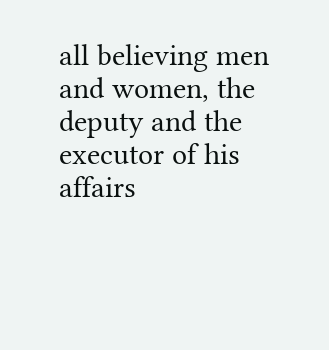all believing men and women, the deputy and the executor of his affairs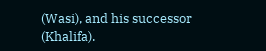(Wasi), and his successor (Khalifa).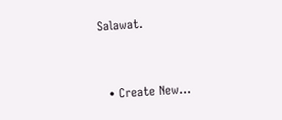Salawat.


  • Create New...